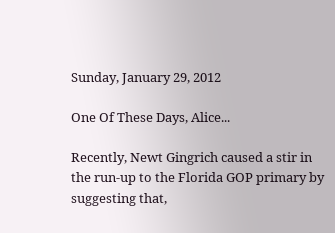Sunday, January 29, 2012

One Of These Days, Alice...

Recently, Newt Gingrich caused a stir in the run-up to the Florida GOP primary by suggesting that,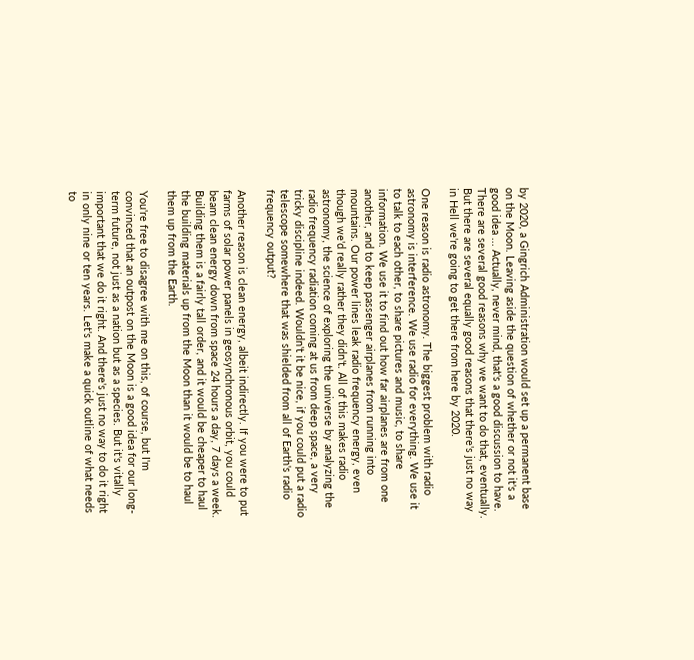by 2020, a Gingrich Administration would set up a permanent base on the Moon. Leaving aside the question of whether or not it's a good idea ... Actually, never mind, that's a good discussion to have. There are several good reasons why we want to do that, eventually. But there are several equally good reasons that there's just no way in Hell we're going to get there from here by 2020.

One reason is radio astronomy. The biggest problem with radio astronomy is interference. We use radio for everything. We use it to talk to each other, to share pictures and music, to share information. We use it to find out how far airplanes are from one another, and to keep passenger airplanes from running into mountains. Our power lines leak radio frequency energy, even though we'd really rather they didn't. All of this makes radio astronomy, the science of exploring the universe by analyzing the radio frequency radiation coming at us from deep space, a very tricky discipline indeed. Wouldn't it be nice, if you could put a radio telescope somewhere that was shielded from all of Earth's radio frequency output?

Another reason is clean energy, albeit indirectly. If you were to put farms of solar power panels in geosynchronous orbit, you could beam clean energy down from space 24 hours a day, 7 days a week. Building them is a fairly tall order, and it would be cheaper to haul the building materials up from the Moon than it would be to haul them up from the Earth.

You're free to disagree with me on this, of course, but I'm convinced that an outpost on the Moon is a good idea for our long-term future, not just as a nation but as a species. But it's vitally important that we do it right. And there's just no way to do it right in only nine or ten years. Let's make a quick outline of what needs to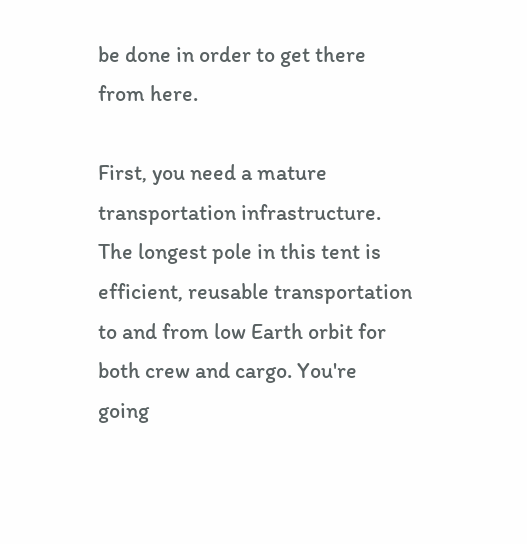be done in order to get there from here.

First, you need a mature transportation infrastructure. The longest pole in this tent is efficient, reusable transportation to and from low Earth orbit for both crew and cargo. You're going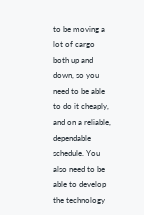to be moving a lot of cargo both up and down, so you need to be able to do it cheaply, and on a reliable, dependable schedule. You also need to be able to develop the technology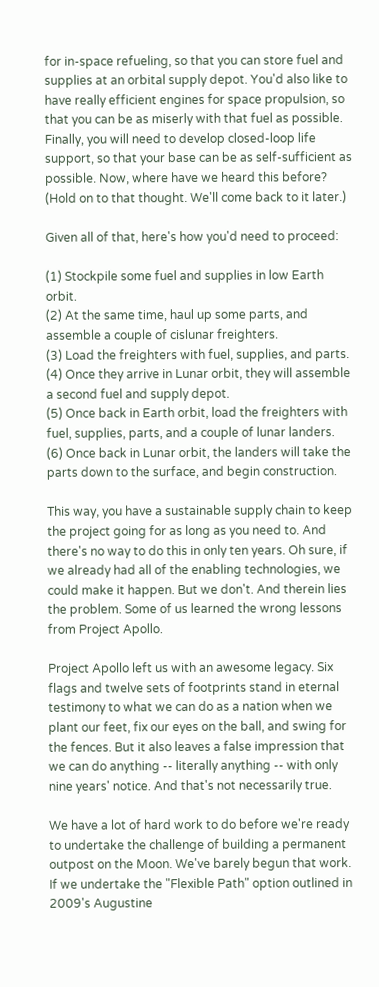for in-space refueling, so that you can store fuel and supplies at an orbital supply depot. You'd also like to have really efficient engines for space propulsion, so that you can be as miserly with that fuel as possible. Finally, you will need to develop closed-loop life support, so that your base can be as self-sufficient as possible. Now, where have we heard this before? (Hold on to that thought. We'll come back to it later.)

Given all of that, here's how you'd need to proceed:

(1) Stockpile some fuel and supplies in low Earth orbit.
(2) At the same time, haul up some parts, and assemble a couple of cislunar freighters.
(3) Load the freighters with fuel, supplies, and parts.
(4) Once they arrive in Lunar orbit, they will assemble a second fuel and supply depot.
(5) Once back in Earth orbit, load the freighters with fuel, supplies, parts, and a couple of lunar landers.
(6) Once back in Lunar orbit, the landers will take the parts down to the surface, and begin construction.

This way, you have a sustainable supply chain to keep the project going for as long as you need to. And there's no way to do this in only ten years. Oh sure, if we already had all of the enabling technologies, we could make it happen. But we don't. And therein lies the problem. Some of us learned the wrong lessons from Project Apollo.

Project Apollo left us with an awesome legacy. Six flags and twelve sets of footprints stand in eternal testimony to what we can do as a nation when we plant our feet, fix our eyes on the ball, and swing for the fences. But it also leaves a false impression that we can do anything -- literally anything -- with only nine years' notice. And that's not necessarily true.

We have a lot of hard work to do before we're ready to undertake the challenge of building a permanent outpost on the Moon. We've barely begun that work. If we undertake the "Flexible Path" option outlined in 2009's Augustine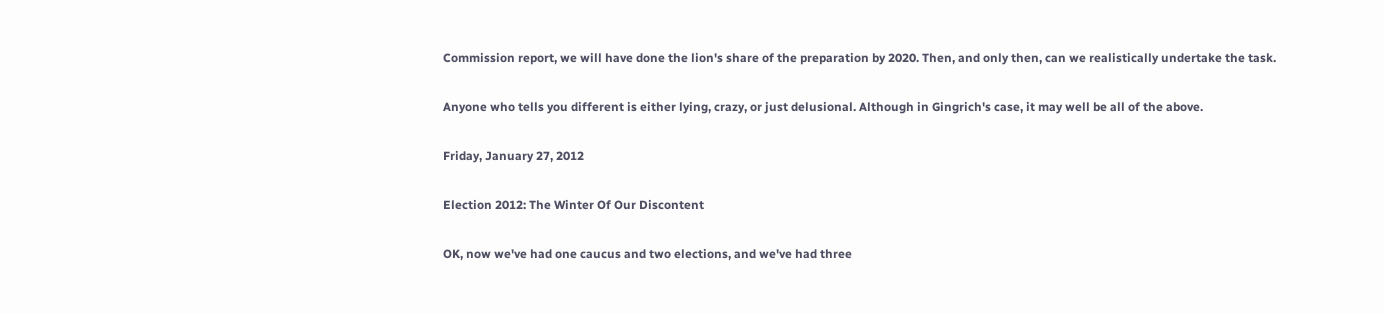Commission report, we will have done the lion's share of the preparation by 2020. Then, and only then, can we realistically undertake the task.

Anyone who tells you different is either lying, crazy, or just delusional. Although in Gingrich's case, it may well be all of the above.

Friday, January 27, 2012

Election 2012: The Winter Of Our Discontent

OK, now we've had one caucus and two elections, and we've had three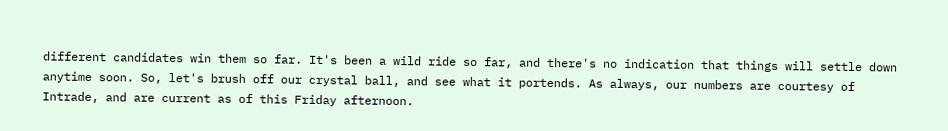different candidates win them so far. It's been a wild ride so far, and there's no indication that things will settle down anytime soon. So, let's brush off our crystal ball, and see what it portends. As always, our numbers are courtesy of Intrade, and are current as of this Friday afternoon.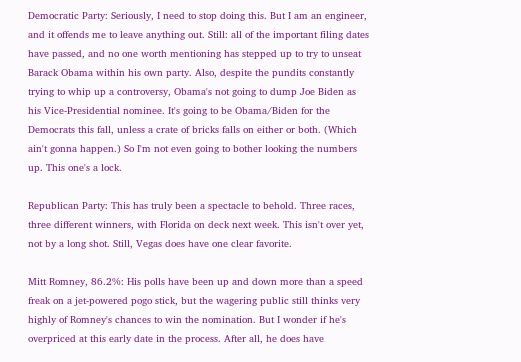Democratic Party: Seriously, I need to stop doing this. But I am an engineer, and it offends me to leave anything out. Still: all of the important filing dates have passed, and no one worth mentioning has stepped up to try to unseat Barack Obama within his own party. Also, despite the pundits constantly trying to whip up a controversy, Obama's not going to dump Joe Biden as his Vice-Presidential nominee. It's going to be Obama/Biden for the Democrats this fall, unless a crate of bricks falls on either or both. (Which ain't gonna happen.) So I'm not even going to bother looking the numbers up. This one's a lock.

Republican Party: This has truly been a spectacle to behold. Three races, three different winners, with Florida on deck next week. This isn't over yet, not by a long shot. Still, Vegas does have one clear favorite.

Mitt Romney, 86.2%: His polls have been up and down more than a speed freak on a jet-powered pogo stick, but the wagering public still thinks very highly of Romney's chances to win the nomination. But I wonder if he's overpriced at this early date in the process. After all, he does have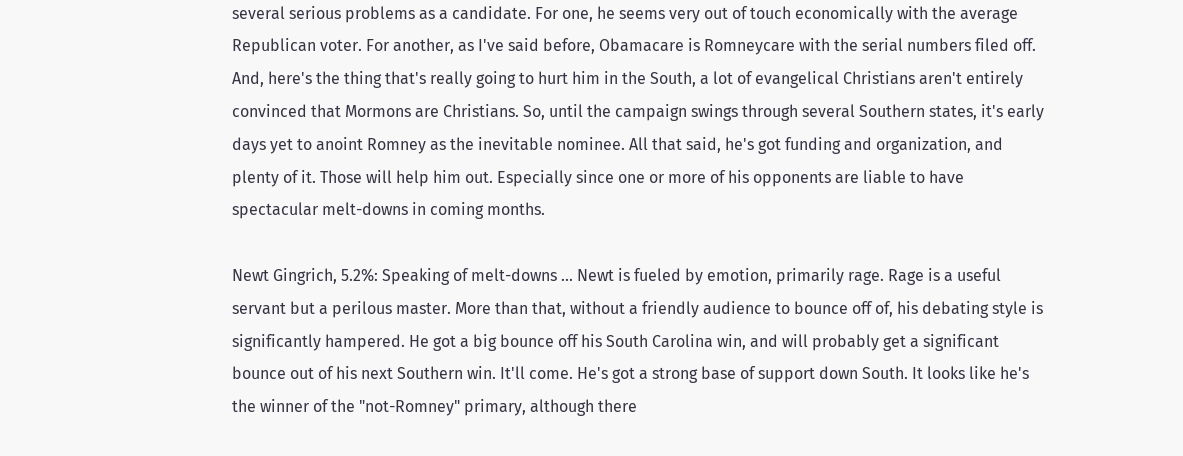several serious problems as a candidate. For one, he seems very out of touch economically with the average Republican voter. For another, as I've said before, Obamacare is Romneycare with the serial numbers filed off. And, here's the thing that's really going to hurt him in the South, a lot of evangelical Christians aren't entirely convinced that Mormons are Christians. So, until the campaign swings through several Southern states, it's early days yet to anoint Romney as the inevitable nominee. All that said, he's got funding and organization, and plenty of it. Those will help him out. Especially since one or more of his opponents are liable to have spectacular melt-downs in coming months.

Newt Gingrich, 5.2%: Speaking of melt-downs ... Newt is fueled by emotion, primarily rage. Rage is a useful servant but a perilous master. More than that, without a friendly audience to bounce off of, his debating style is significantly hampered. He got a big bounce off his South Carolina win, and will probably get a significant bounce out of his next Southern win. It'll come. He's got a strong base of support down South. It looks like he's the winner of the "not-Romney" primary, although there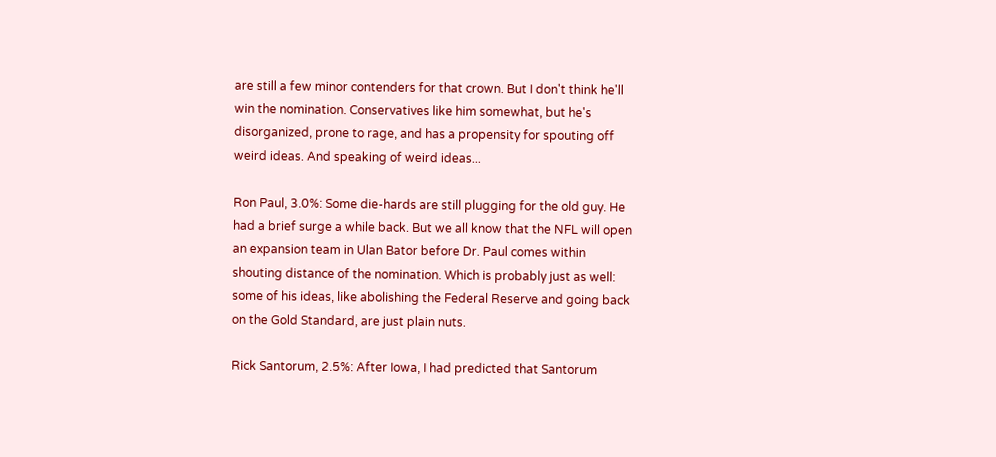are still a few minor contenders for that crown. But I don't think he'll win the nomination. Conservatives like him somewhat, but he's disorganized, prone to rage, and has a propensity for spouting off weird ideas. And speaking of weird ideas...

Ron Paul, 3.0%: Some die-hards are still plugging for the old guy. He had a brief surge a while back. But we all know that the NFL will open an expansion team in Ulan Bator before Dr. Paul comes within shouting distance of the nomination. Which is probably just as well: some of his ideas, like abolishing the Federal Reserve and going back on the Gold Standard, are just plain nuts.

Rick Santorum, 2.5%: After Iowa, I had predicted that Santorum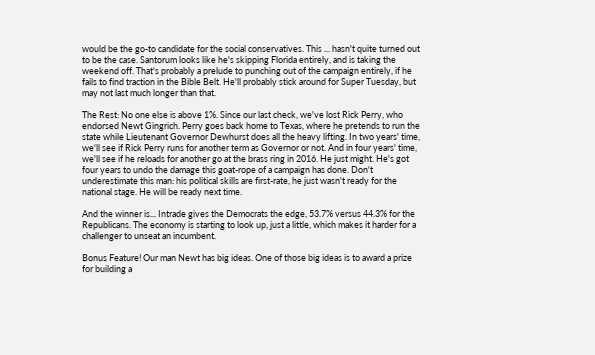would be the go-to candidate for the social conservatives. This ... hasn't quite turned out to be the case. Santorum looks like he's skipping Florida entirely, and is taking the weekend off. That's probably a prelude to punching out of the campaign entirely, if he fails to find traction in the Bible Belt. He'll probably stick around for Super Tuesday, but may not last much longer than that.

The Rest: No one else is above 1%. Since our last check, we've lost Rick Perry, who endorsed Newt Gingrich. Perry goes back home to Texas, where he pretends to run the state while Lieutenant Governor Dewhurst does all the heavy lifting. In two years' time, we'll see if Rick Perry runs for another term as Governor or not. And in four years' time, we'll see if he reloads for another go at the brass ring in 2016. He just might. He's got four years to undo the damage this goat-rope of a campaign has done. Don't underestimate this man: his political skills are first-rate, he just wasn't ready for the national stage. He will be ready next time.

And the winner is... Intrade gives the Democrats the edge, 53.7% versus 44.3% for the Republicans. The economy is starting to look up, just a little, which makes it harder for a challenger to unseat an incumbent.

Bonus Feature! Our man Newt has big ideas. One of those big ideas is to award a prize for building a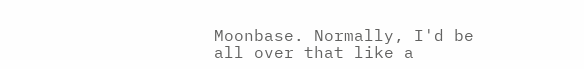Moonbase. Normally, I'd be all over that like a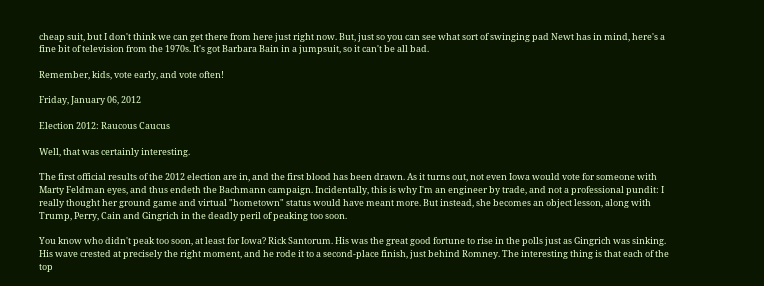cheap suit, but I don't think we can get there from here just right now. But, just so you can see what sort of swinging pad Newt has in mind, here's a fine bit of television from the 1970s. It's got Barbara Bain in a jumpsuit, so it can't be all bad.

Remember, kids, vote early, and vote often!

Friday, January 06, 2012

Election 2012: Raucous Caucus

Well, that was certainly interesting.

The first official results of the 2012 election are in, and the first blood has been drawn. As it turns out, not even Iowa would vote for someone with Marty Feldman eyes, and thus endeth the Bachmann campaign. Incidentally, this is why I'm an engineer by trade, and not a professional pundit: I really thought her ground game and virtual "hometown" status would have meant more. But instead, she becomes an object lesson, along with Trump, Perry, Cain and Gingrich in the deadly peril of peaking too soon.

You know who didn't peak too soon, at least for Iowa? Rick Santorum. His was the great good fortune to rise in the polls just as Gingrich was sinking. His wave crested at precisely the right moment, and he rode it to a second-place finish, just behind Romney. The interesting thing is that each of the top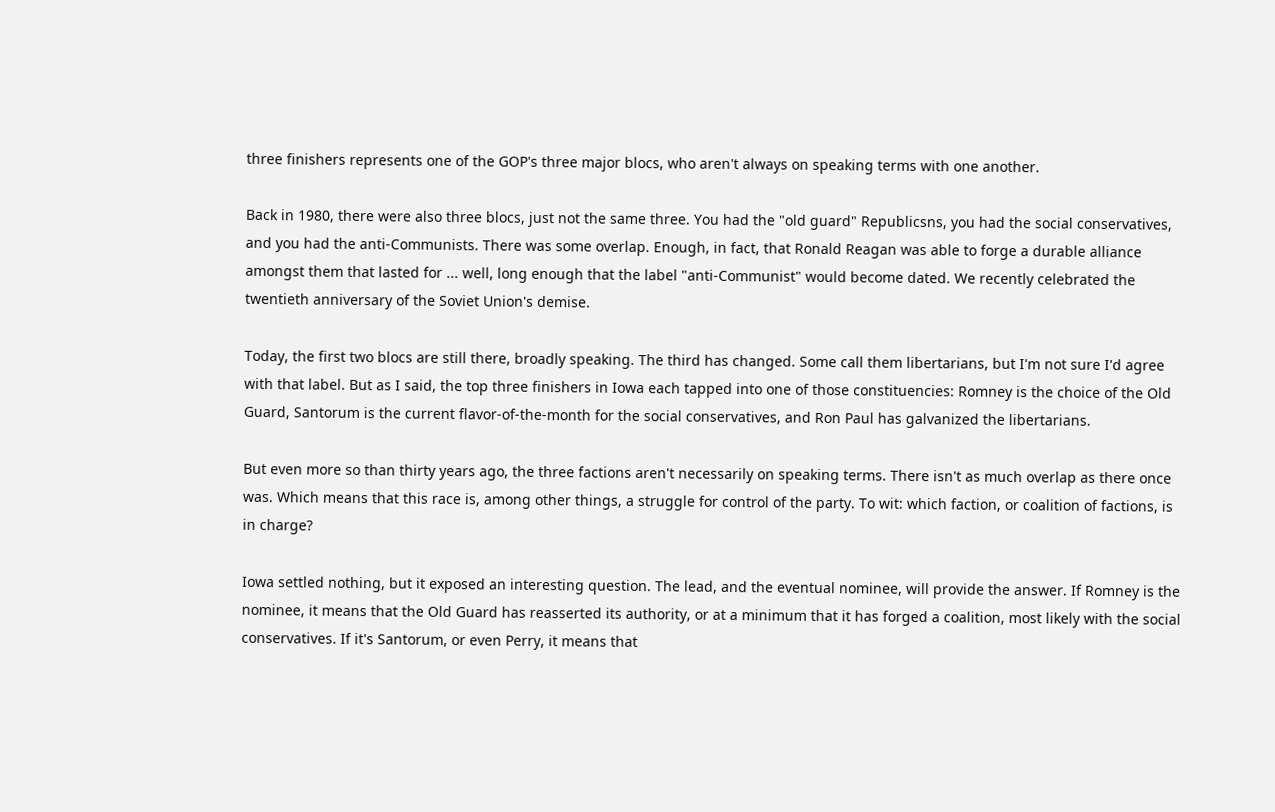three finishers represents one of the GOP's three major blocs, who aren't always on speaking terms with one another.

Back in 1980, there were also three blocs, just not the same three. You had the "old guard" Republicsns, you had the social conservatives, and you had the anti-Communists. There was some overlap. Enough, in fact, that Ronald Reagan was able to forge a durable alliance amongst them that lasted for ... well, long enough that the label "anti-Communist" would become dated. We recently celebrated the twentieth anniversary of the Soviet Union's demise.

Today, the first two blocs are still there, broadly speaking. The third has changed. Some call them libertarians, but I'm not sure I'd agree with that label. But as I said, the top three finishers in Iowa each tapped into one of those constituencies: Romney is the choice of the Old Guard, Santorum is the current flavor-of-the-month for the social conservatives, and Ron Paul has galvanized the libertarians.

But even more so than thirty years ago, the three factions aren't necessarily on speaking terms. There isn't as much overlap as there once was. Which means that this race is, among other things, a struggle for control of the party. To wit: which faction, or coalition of factions, is in charge?

Iowa settled nothing, but it exposed an interesting question. The lead, and the eventual nominee, will provide the answer. If Romney is the nominee, it means that the Old Guard has reasserted its authority, or at a minimum that it has forged a coalition, most likely with the social conservatives. If it's Santorum, or even Perry, it means that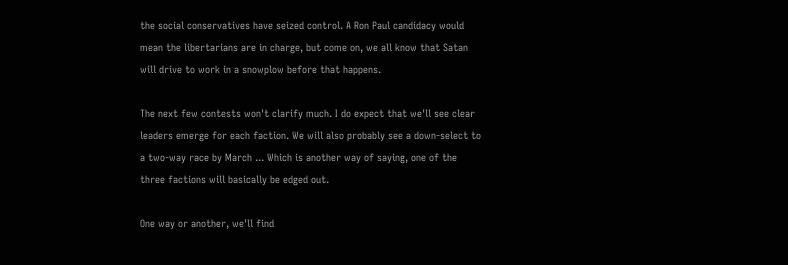the social conservatives have seized control. A Ron Paul candidacy would mean the libertarians are in charge, but come on, we all know that Satan will drive to work in a snowplow before that happens.

The next few contests won't clarify much. I do expect that we'll see clear leaders emerge for each faction. We will also probably see a down-select to a two-way race by March ... Which is another way of saying, one of the three factions will basically be edged out.

One way or another, we'll find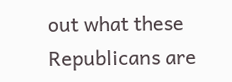out what these Republicans are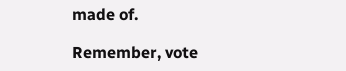made of.

Remember, vote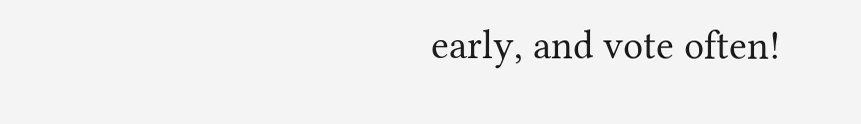early, and vote often!